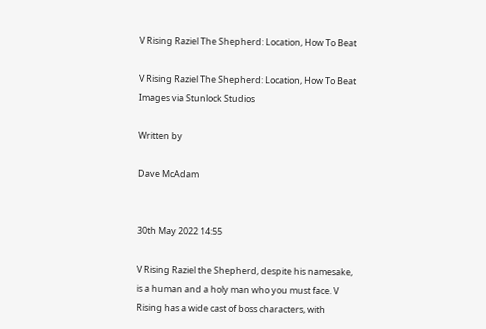V Rising Raziel The Shepherd: Location, How To Beat

V Rising Raziel The Shepherd: Location, How To Beat
Images via Stunlock Studios

Written by

Dave McAdam


30th May 2022 14:55

V Rising Raziel the Shepherd, despite his namesake, is a human and a holy man who you must face. V Rising has a wide cast of boss characters, with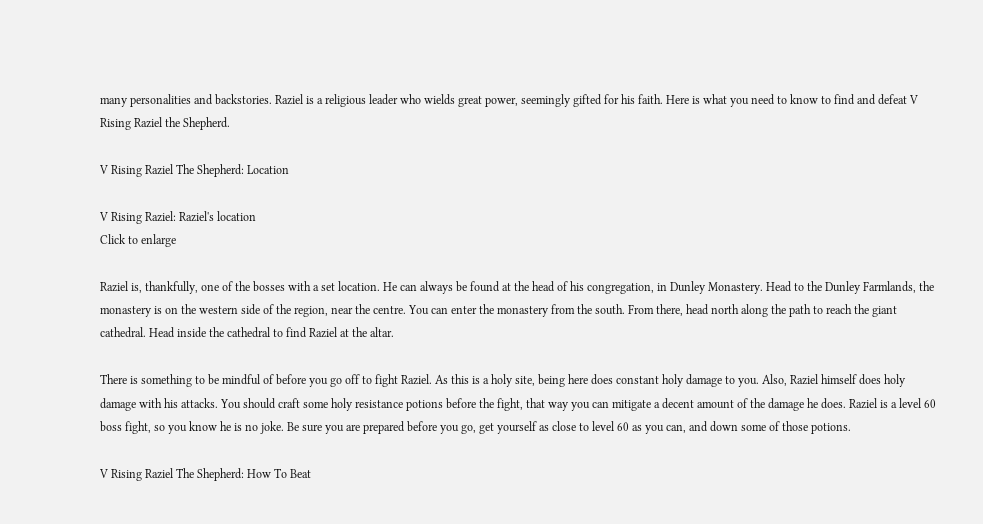many personalities and backstories. Raziel is a religious leader who wields great power, seemingly gifted for his faith. Here is what you need to know to find and defeat V Rising Raziel the Shepherd.

V Rising Raziel The Shepherd: Location

V Rising Raziel: Raziel's location
Click to enlarge

Raziel is, thankfully, one of the bosses with a set location. He can always be found at the head of his congregation, in Dunley Monastery. Head to the Dunley Farmlands, the monastery is on the western side of the region, near the centre. You can enter the monastery from the south. From there, head north along the path to reach the giant cathedral. Head inside the cathedral to find Raziel at the altar.

There is something to be mindful of before you go off to fight Raziel. As this is a holy site, being here does constant holy damage to you. Also, Raziel himself does holy damage with his attacks. You should craft some holy resistance potions before the fight, that way you can mitigate a decent amount of the damage he does. Raziel is a level 60 boss fight, so you know he is no joke. Be sure you are prepared before you go, get yourself as close to level 60 as you can, and down some of those potions.

V Rising Raziel The Shepherd: How To Beat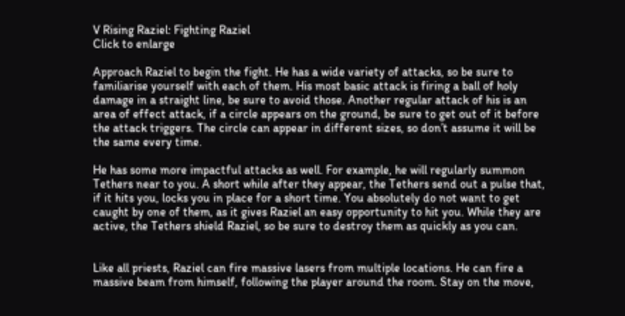V Rising Raziel: Fighting Raziel
Click to enlarge

Approach Raziel to begin the fight. He has a wide variety of attacks, so be sure to familiarise yourself with each of them. His most basic attack is firing a ball of holy damage in a straight line, be sure to avoid those. Another regular attack of his is an area of effect attack, if a circle appears on the ground, be sure to get out of it before the attack triggers. The circle can appear in different sizes, so don’t assume it will be the same every time.

He has some more impactful attacks as well. For example, he will regularly summon Tethers near to you. A short while after they appear, the Tethers send out a pulse that, if it hits you, locks you in place for a short time. You absolutely do not want to get caught by one of them, as it gives Raziel an easy opportunity to hit you. While they are active, the Tethers shield Raziel, so be sure to destroy them as quickly as you can.


Like all priests, Raziel can fire massive lasers from multiple locations. He can fire a massive beam from himself, following the player around the room. Stay on the move,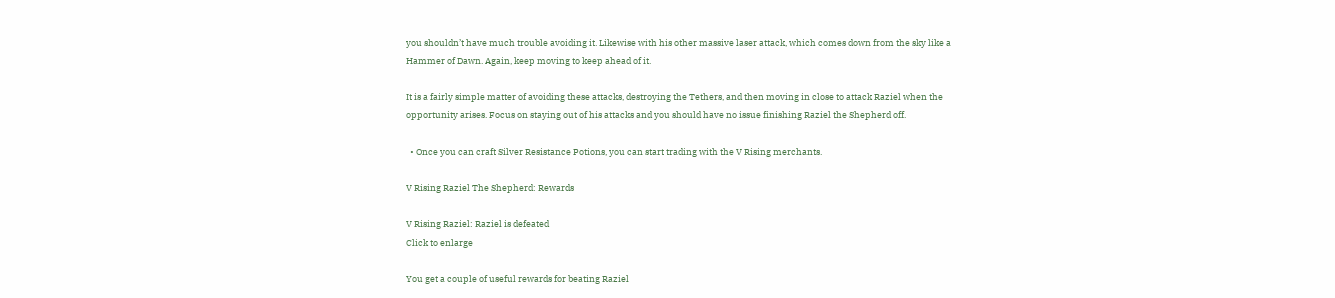you shouldn’t have much trouble avoiding it. Likewise with his other massive laser attack, which comes down from the sky like a Hammer of Dawn. Again, keep moving to keep ahead of it.

It is a fairly simple matter of avoiding these attacks, destroying the Tethers, and then moving in close to attack Raziel when the opportunity arises. Focus on staying out of his attacks and you should have no issue finishing Raziel the Shepherd off.

  • Once you can craft Silver Resistance Potions, you can start trading with the V Rising merchants.

V Rising Raziel The Shepherd: Rewards

V Rising Raziel: Raziel is defeated
Click to enlarge

You get a couple of useful rewards for beating Raziel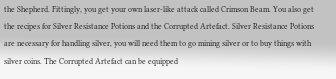the Shepherd. Fittingly, you get your own laser-like attack called Crimson Beam. You also get the recipes for Silver Resistance Potions and the Corrupted Artefact. Silver Resistance Potions are necessary for handling silver, you will need them to go mining silver or to buy things with silver coins. The Corrupted Artefact can be equipped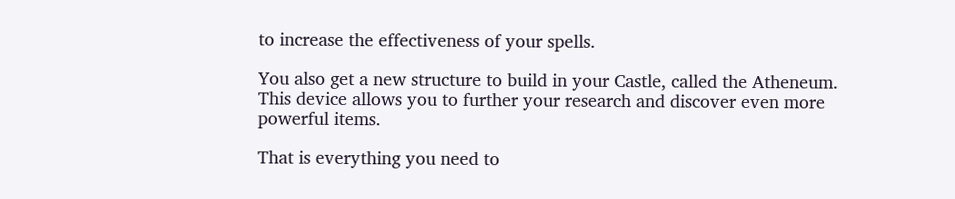to increase the effectiveness of your spells.

You also get a new structure to build in your Castle, called the Atheneum. This device allows you to further your research and discover even more powerful items.

That is everything you need to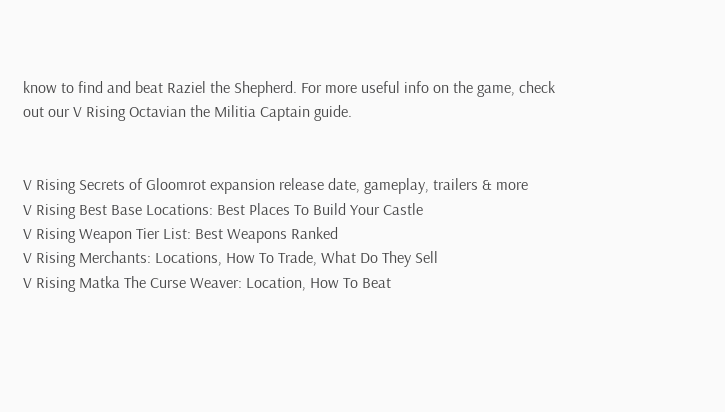know to find and beat Raziel the Shepherd. For more useful info on the game, check out our V Rising Octavian the Militia Captain guide.


V Rising Secrets of Gloomrot expansion release date, gameplay, trailers & more
V Rising Best Base Locations: Best Places To Build Your Castle
V Rising Weapon Tier List: Best Weapons Ranked
V Rising Merchants: Locations, How To Trade, What Do They Sell
V Rising Matka The Curse Weaver: Location, How To Beat